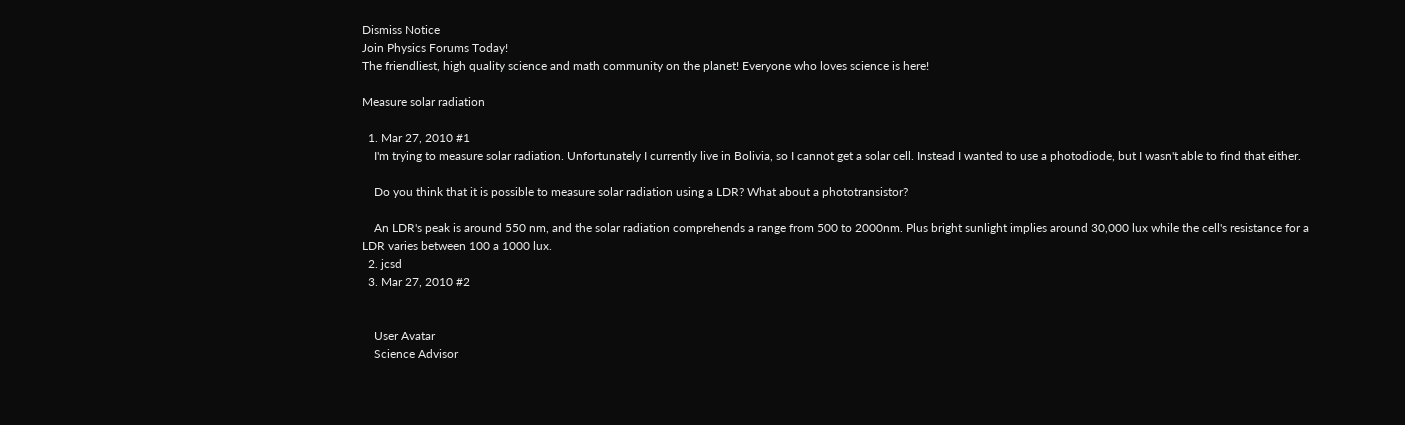Dismiss Notice
Join Physics Forums Today!
The friendliest, high quality science and math community on the planet! Everyone who loves science is here!

Measure solar radiation

  1. Mar 27, 2010 #1
    I'm trying to measure solar radiation. Unfortunately I currently live in Bolivia, so I cannot get a solar cell. Instead I wanted to use a photodiode, but I wasn't able to find that either.

    Do you think that it is possible to measure solar radiation using a LDR? What about a phototransistor?

    An LDR's peak is around 550 nm, and the solar radiation comprehends a range from 500 to 2000nm. Plus bright sunlight implies around 30,000 lux while the cell's resistance for a LDR varies between 100 a 1000 lux.
  2. jcsd
  3. Mar 27, 2010 #2


    User Avatar
    Science Advisor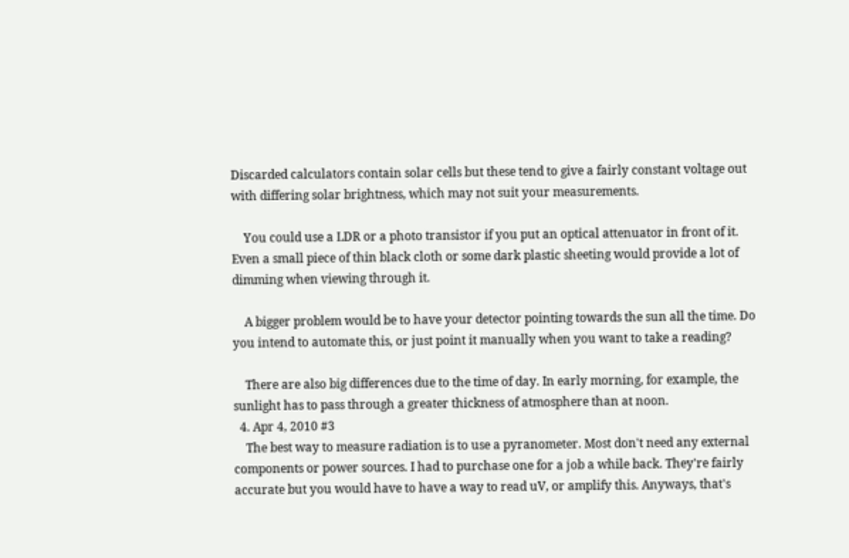Discarded calculators contain solar cells but these tend to give a fairly constant voltage out with differing solar brightness, which may not suit your measurements.

    You could use a LDR or a photo transistor if you put an optical attenuator in front of it. Even a small piece of thin black cloth or some dark plastic sheeting would provide a lot of dimming when viewing through it.

    A bigger problem would be to have your detector pointing towards the sun all the time. Do you intend to automate this, or just point it manually when you want to take a reading?

    There are also big differences due to the time of day. In early morning, for example, the sunlight has to pass through a greater thickness of atmosphere than at noon.
  4. Apr 4, 2010 #3
    The best way to measure radiation is to use a pyranometer. Most don't need any external components or power sources. I had to purchase one for a job a while back. They're fairly accurate but you would have to have a way to read uV, or amplify this. Anyways, that's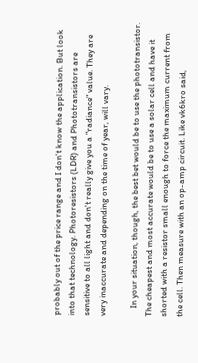probably out of the price range and I don't know the application. But look into that technology. Photoresistors (LDR) and Phototransistors are sensitive to all light and don't really give you a "radiance" value. They are very inaccurate and depending on the time of year, will vary.

    In your situation, though, the best bet would be to use the phototransistor. The cheapest and most accurate would be to use a solar cell and have it shorted with a resistor small enough to force the maximum current from the cell. Then measure with an op-amp circuit. Like vk6kro said,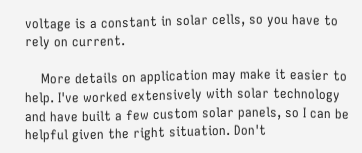voltage is a constant in solar cells, so you have to rely on current.

    More details on application may make it easier to help. I've worked extensively with solar technology and have built a few custom solar panels, so I can be helpful given the right situation. Don't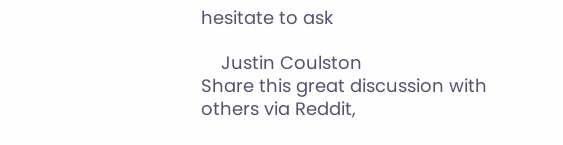hesitate to ask

    Justin Coulston
Share this great discussion with others via Reddit,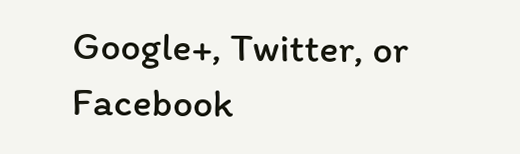Google+, Twitter, or Facebook